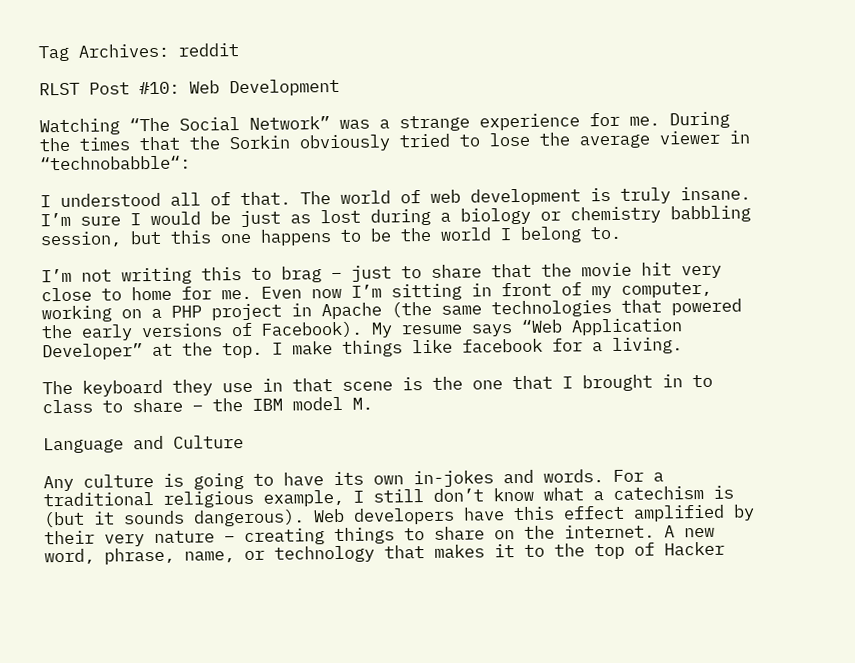Tag Archives: reddit

RLST Post #10: Web Development

Watching “The Social Network” was a strange experience for me. During the times that the Sorkin obviously tried to lose the average viewer in “technobabble“:

I understood all of that. The world of web development is truly insane. I’m sure I would be just as lost during a biology or chemistry babbling session, but this one happens to be the world I belong to.

I’m not writing this to brag – just to share that the movie hit very close to home for me. Even now I’m sitting in front of my computer, working on a PHP project in Apache (the same technologies that powered the early versions of Facebook). My resume says “Web Application Developer” at the top. I make things like facebook for a living.

The keyboard they use in that scene is the one that I brought in to class to share – the IBM model M.

Language and Culture

Any culture is going to have its own in-jokes and words. For a traditional religious example, I still don’t know what a catechism is (but it sounds dangerous). Web developers have this effect amplified by their very nature – creating things to share on the internet. A new word, phrase, name, or technology that makes it to the top of Hacker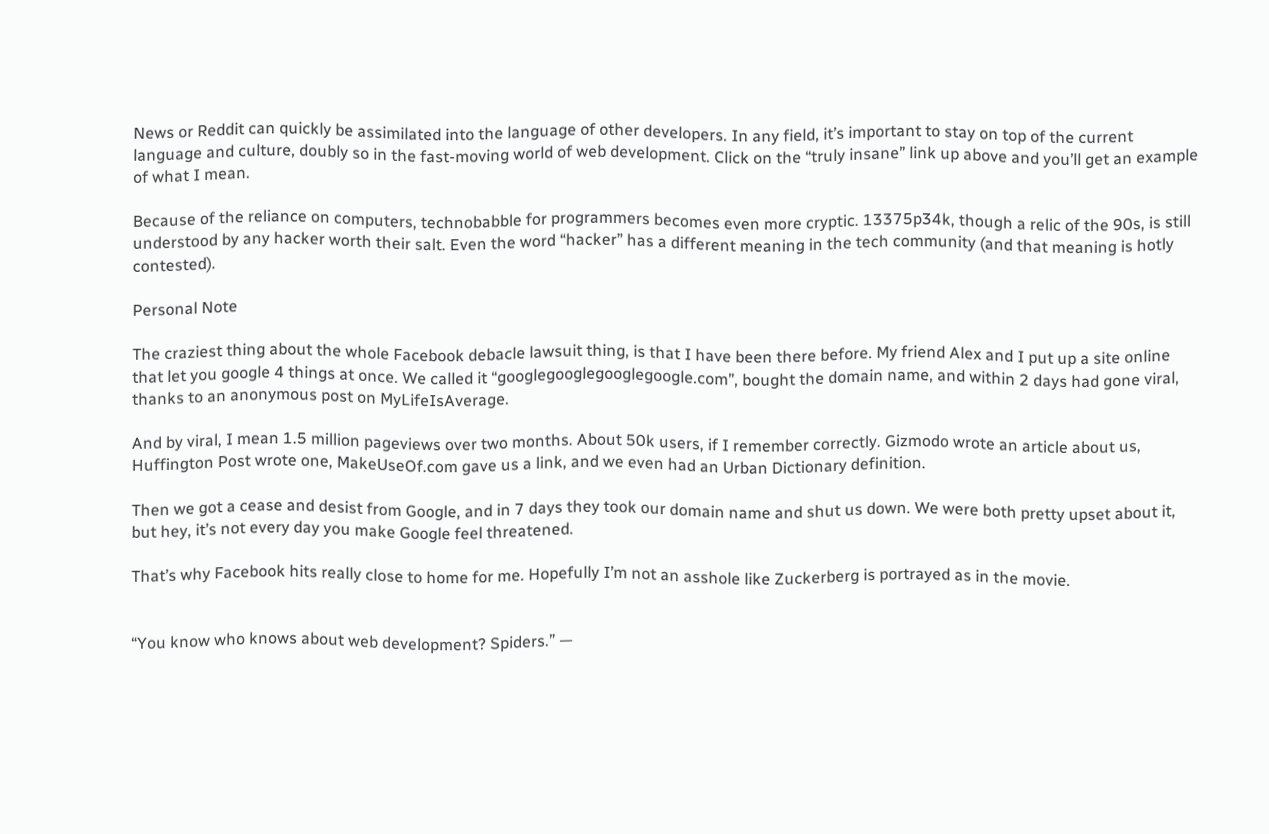News or Reddit can quickly be assimilated into the language of other developers. In any field, it’s important to stay on top of the current language and culture, doubly so in the fast-moving world of web development. Click on the “truly insane” link up above and you’ll get an example of what I mean.

Because of the reliance on computers, technobabble for programmers becomes even more cryptic. 13375p34k, though a relic of the 90s, is still understood by any hacker worth their salt. Even the word “hacker” has a different meaning in the tech community (and that meaning is hotly contested).

Personal Note

The craziest thing about the whole Facebook debacle lawsuit thing, is that I have been there before. My friend Alex and I put up a site online that let you google 4 things at once. We called it “googlegooglegooglegoogle.com”, bought the domain name, and within 2 days had gone viral, thanks to an anonymous post on MyLifeIsAverage.

And by viral, I mean 1.5 million pageviews over two months. About 50k users, if I remember correctly. Gizmodo wrote an article about us, Huffington Post wrote one, MakeUseOf.com gave us a link, and we even had an Urban Dictionary definition.

Then we got a cease and desist from Google, and in 7 days they took our domain name and shut us down. We were both pretty upset about it, but hey, it’s not every day you make Google feel threatened.

That’s why Facebook hits really close to home for me. Hopefully I’m not an asshole like Zuckerberg is portrayed as in the movie.


“You know who knows about web development? Spiders.” —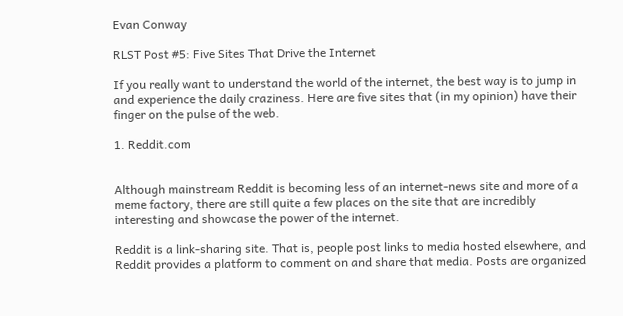Evan Conway

RLST Post #5: Five Sites That Drive the Internet

If you really want to understand the world of the internet, the best way is to jump in and experience the daily craziness. Here are five sites that (in my opinion) have their finger on the pulse of the web.

1. Reddit.com


Although mainstream Reddit is becoming less of an internet-news site and more of a meme factory, there are still quite a few places on the site that are incredibly interesting and showcase the power of the internet.

Reddit is a link-sharing site. That is, people post links to media hosted elsewhere, and Reddit provides a platform to comment on and share that media. Posts are organized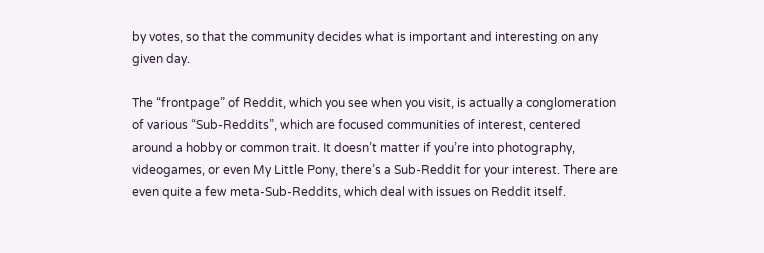by votes, so that the community decides what is important and interesting on any given day.

The “frontpage” of Reddit, which you see when you visit, is actually a conglomeration of various “Sub-Reddits”, which are focused communities of interest, centered around a hobby or common trait. It doesn’t matter if you’re into photography, videogames, or even My Little Pony, there’s a Sub-Reddit for your interest. There are even quite a few meta-Sub-Reddits, which deal with issues on Reddit itself.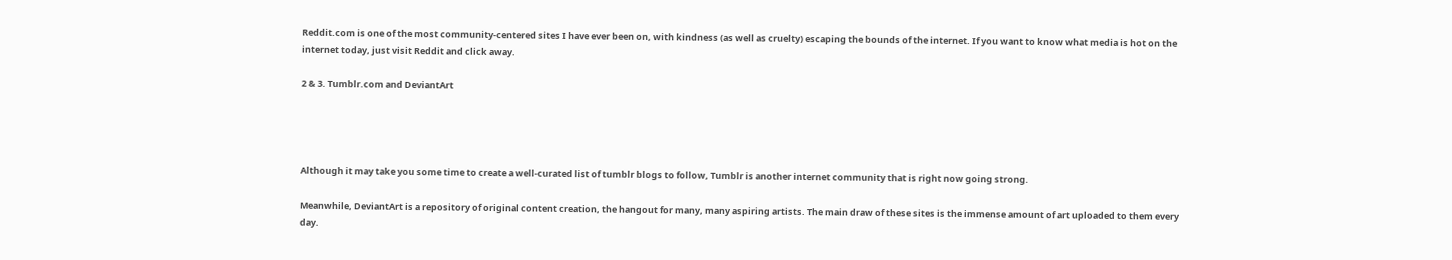Reddit.com is one of the most community-centered sites I have ever been on, with kindness (as well as cruelty) escaping the bounds of the internet. If you want to know what media is hot on the internet today, just visit Reddit and click away.

2 & 3. Tumblr.com and DeviantArt




Although it may take you some time to create a well-curated list of tumblr blogs to follow, Tumblr is another internet community that is right now going strong.

Meanwhile, DeviantArt is a repository of original content creation, the hangout for many, many aspiring artists. The main draw of these sites is the immense amount of art uploaded to them every day.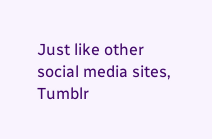Just like other social media sites, Tumblr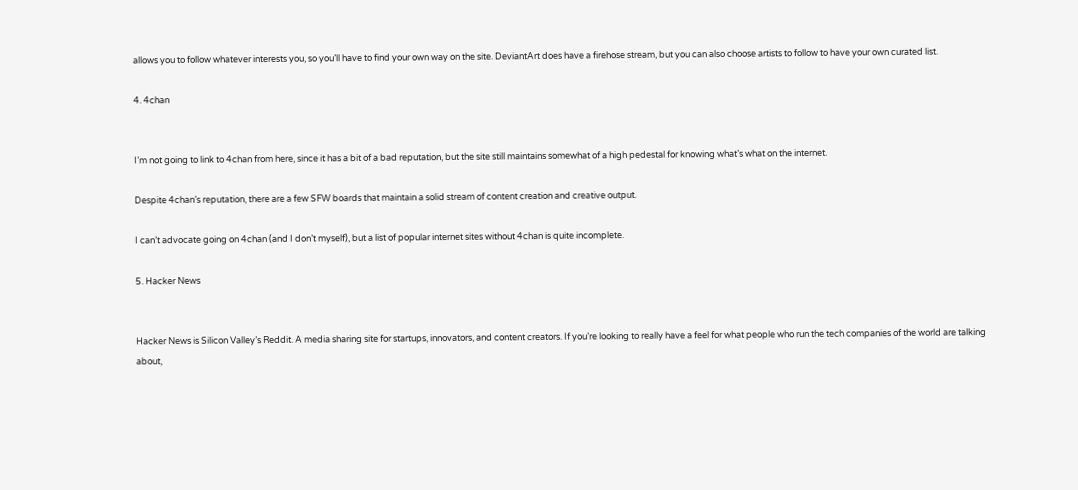allows you to follow whatever interests you, so you’ll have to find your own way on the site. DeviantArt does have a firehose stream, but you can also choose artists to follow to have your own curated list.

4. 4chan


I’m not going to link to 4chan from here, since it has a bit of a bad reputation, but the site still maintains somewhat of a high pedestal for knowing what’s what on the internet.

Despite 4chan’s reputation, there are a few SFW boards that maintain a solid stream of content creation and creative output.

I can’t advocate going on 4chan (and I don’t myself), but a list of popular internet sites without 4chan is quite incomplete.

5. Hacker News


Hacker News is Silicon Valley’s Reddit. A media sharing site for startups, innovators, and content creators. If you’re looking to really have a feel for what people who run the tech companies of the world are talking about,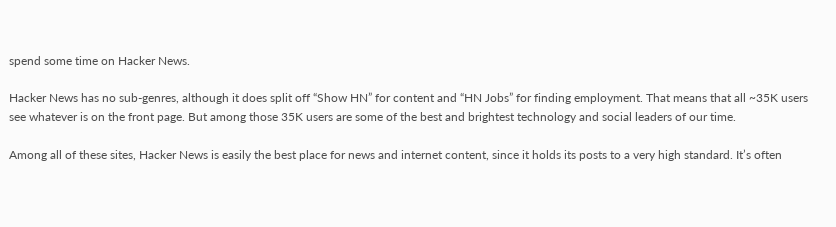spend some time on Hacker News.

Hacker News has no sub-genres, although it does split off “Show HN” for content and “HN Jobs” for finding employment. That means that all ~35K users see whatever is on the front page. But among those 35K users are some of the best and brightest technology and social leaders of our time.

Among all of these sites, Hacker News is easily the best place for news and internet content, since it holds its posts to a very high standard. It’s often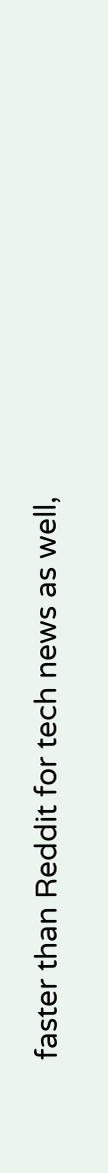faster than Reddit for tech news as well,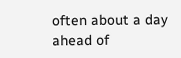often about a day ahead of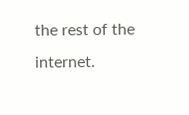the rest of the internet.